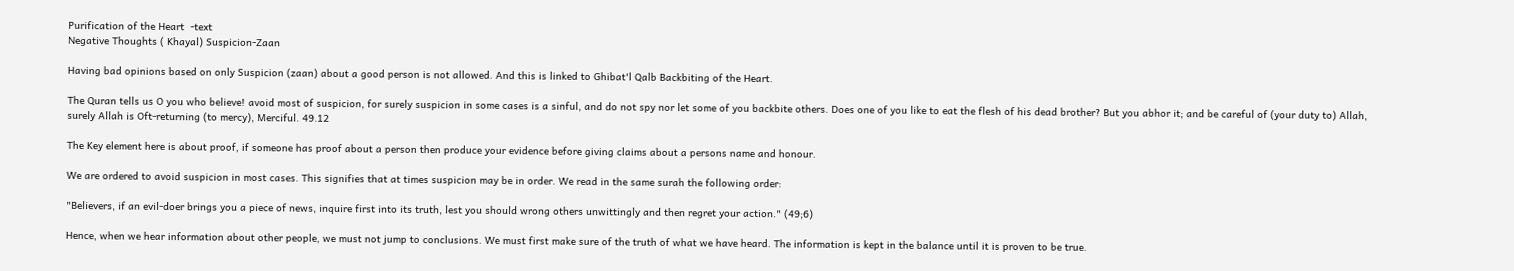Purification of the Heart  -text
Negative Thoughts ( Khayal) Suspicion-Zaan

Having bad opinions based on only Suspicion (zaan) about a good person is not allowed. And this is linked to Ghibat'l Qalb Backbiting of the Heart.

The Quran tells us O you who believe! avoid most of suspicion, for surely suspicion in some cases is a sinful, and do not spy nor let some of you backbite others. Does one of you like to eat the flesh of his dead brother? But you abhor it; and be careful of (your duty to) Allah, surely Allah is Oft-returning (to mercy), Merciful. 49.12

The Key element here is about proof, if someone has proof about a person then produce your evidence before giving claims about a persons name and honour.

We are ordered to avoid suspicion in most cases. This signifies that at times suspicion may be in order. We read in the same surah the following order:

"Believers, if an evil-doer brings you a piece of news, inquire first into its truth, lest you should wrong others unwittingly and then regret your action." (49;6)

Hence, when we hear information about other people, we must not jump to conclusions. We must first make sure of the truth of what we have heard. The information is kept in the balance until it is proven to be true.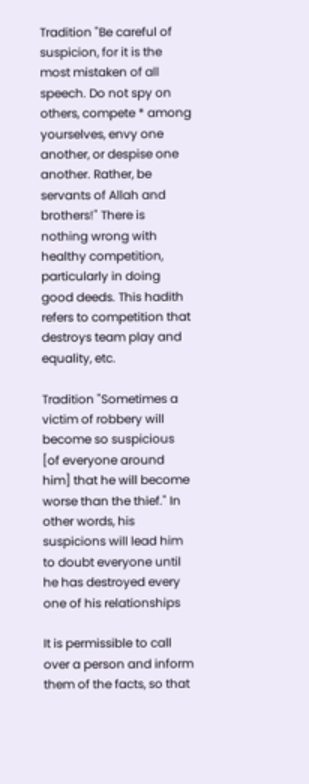Tradition "Be careful of suspicion, for it is the most mistaken of all speech. Do not spy on others, compete * among yourselves, envy one another, or despise one another. Rather, be servants of Allah and brothers!" There is nothing wrong with healthy competition, particularly in doing good deeds. This hadith refers to competition that destroys team play and equality, etc.

Tradition "Sometimes a victim of robbery will become so suspicious [of everyone around him] that he will become worse than the thief." In other words, his suspicions will lead him to doubt everyone until he has destroyed every one of his relationships

It is permissible to call over a person and inform them of the facts, so that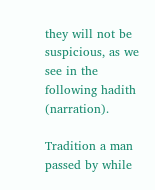they will not be suspicious, as we see in the following hadith (narration).

Tradition a man passed by while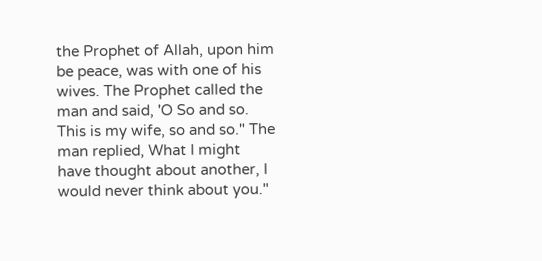the Prophet of Allah, upon him be peace, was with one of his wives. The Prophet called the man and said, 'O So and so. This is my wife, so and so." The man replied, What I might have thought about another, I would never think about you."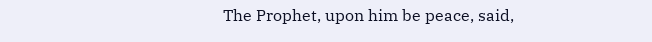The Prophet, upon him be peace, said,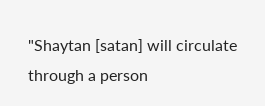"Shaytan [satan] will circulate through a person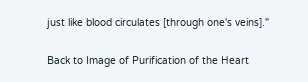just like blood circulates [through one's veins]."

Back to Image of Purification of the Heart